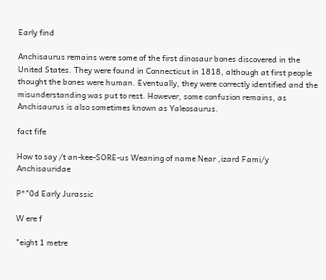Early find

Anchisaurus remains were some of the first dinosaur bones discovered in the United States. They were found in Connecticut in 1818, although at first people thought the bones were human. Eventually, they were correctly identified and the misunderstanding was put to rest. However, some confusion remains, as Anchisaurus is also sometimes known as Yaleosaurus.

fact fife

How to say /t an-kee-SORE-us Weaning of name Near ,izard Fami/y Anchisauridae

P*"0d Early Jurassic

W ere f

"eight 1 metre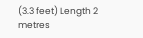(3.3 feet) Length 2 metres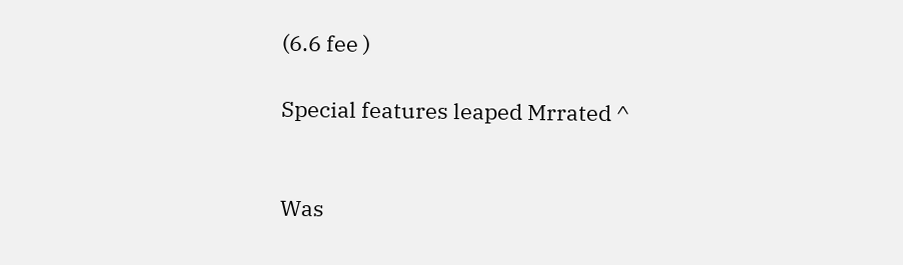(6.6 fee )

Special features leaped Mrrated ^


Was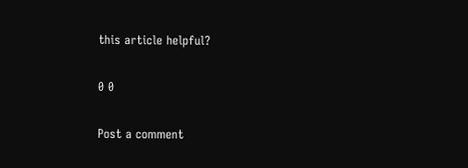this article helpful?

0 0

Post a comment